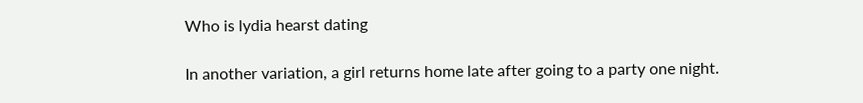Who is lydia hearst dating

In another variation, a girl returns home late after going to a party one night.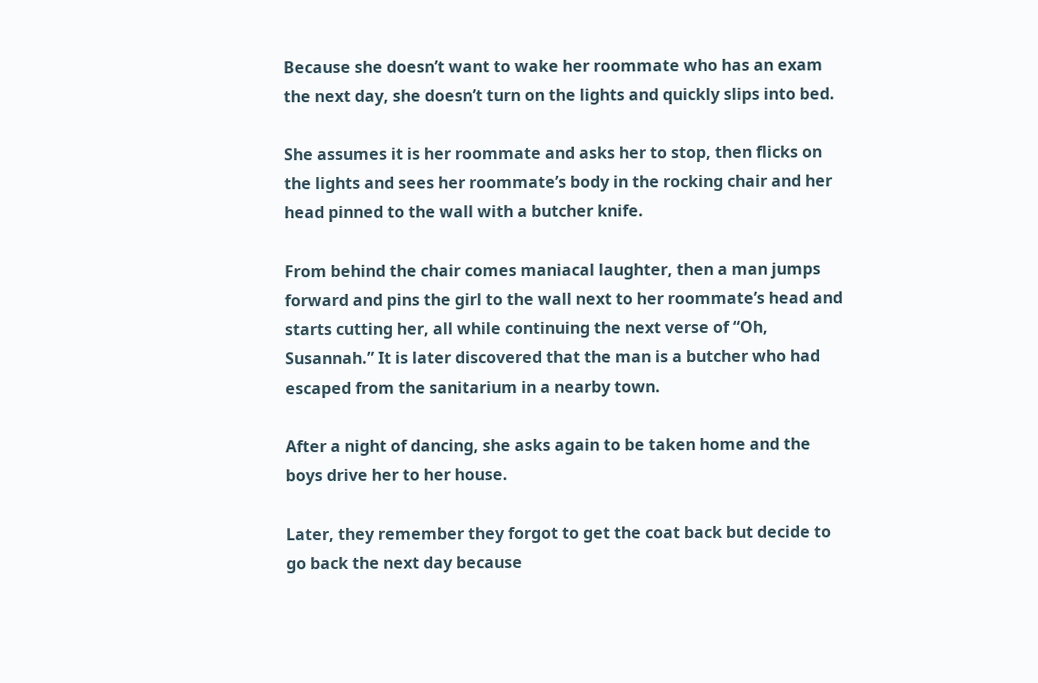Because she doesn’t want to wake her roommate who has an exam the next day, she doesn’t turn on the lights and quickly slips into bed.

She assumes it is her roommate and asks her to stop, then flicks on the lights and sees her roommate’s body in the rocking chair and her head pinned to the wall with a butcher knife.

From behind the chair comes maniacal laughter, then a man jumps forward and pins the girl to the wall next to her roommate’s head and starts cutting her, all while continuing the next verse of “Oh, Susannah.” It is later discovered that the man is a butcher who had escaped from the sanitarium in a nearby town.

After a night of dancing, she asks again to be taken home and the boys drive her to her house.

Later, they remember they forgot to get the coat back but decide to go back the next day because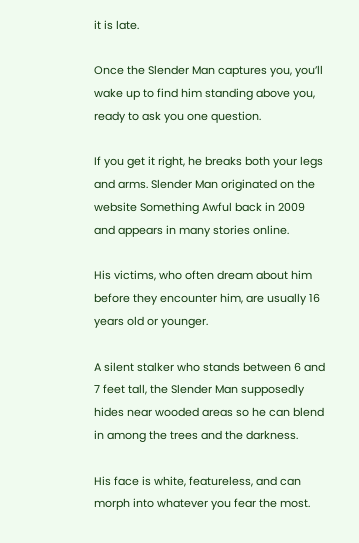it is late.

Once the Slender Man captures you, you’ll wake up to find him standing above you, ready to ask you one question.

If you get it right, he breaks both your legs and arms. Slender Man originated on the website Something Awful back in 2009 and appears in many stories online.

His victims, who often dream about him before they encounter him, are usually 16 years old or younger.

A silent stalker who stands between 6 and 7 feet tall, the Slender Man supposedly hides near wooded areas so he can blend in among the trees and the darkness.

His face is white, featureless, and can morph into whatever you fear the most.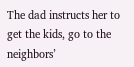The dad instructs her to get the kids, go to the neighbors’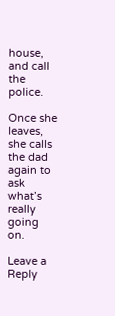house, and call the police.

Once she leaves, she calls the dad again to ask what’s really going on.

Leave a Reply